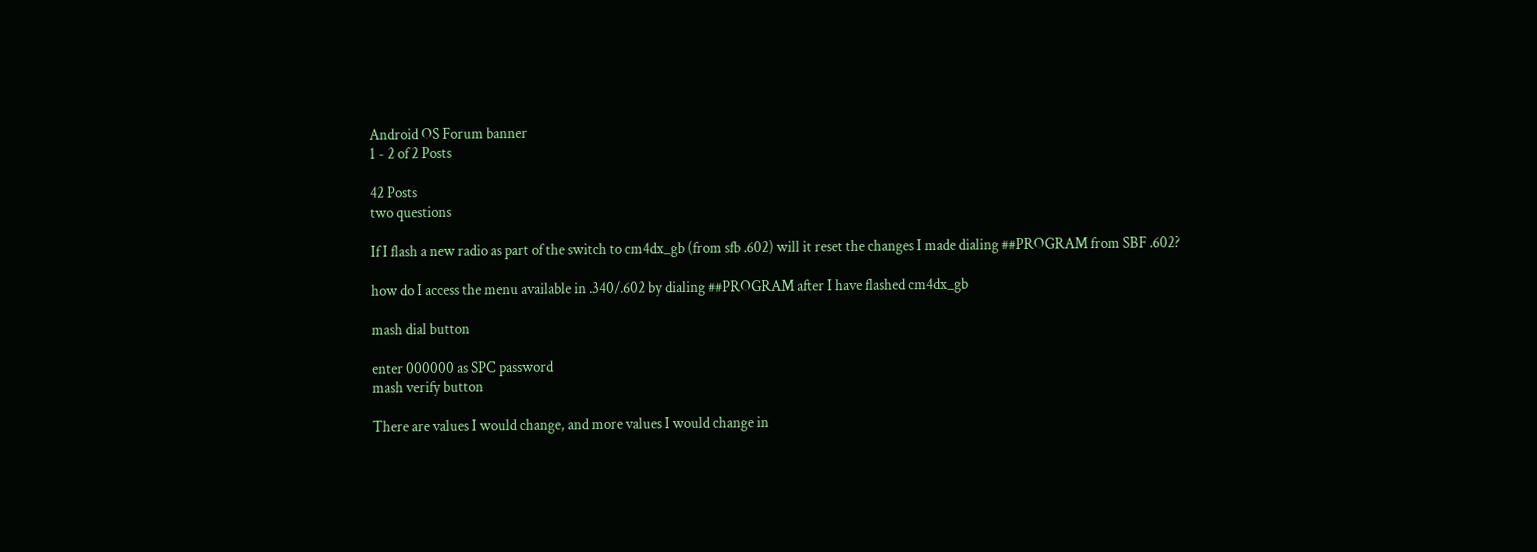Android OS Forum banner
1 - 2 of 2 Posts

42 Posts
two questions

If I flash a new radio as part of the switch to cm4dx_gb (from sfb .602) will it reset the changes I made dialing ##PROGRAM from SBF .602?

how do I access the menu available in .340/.602 by dialing ##PROGRAM after I have flashed cm4dx_gb

mash dial button

enter 000000 as SPC password
mash verify button

There are values I would change, and more values I would change in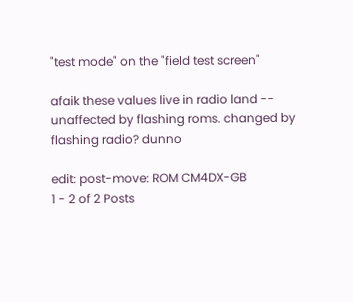"test mode" on the "field test screen"

afaik these values live in radio land -- unaffected by flashing roms. changed by flashing radio? dunno

edit: post-move: ROM CM4DX-GB
1 - 2 of 2 Posts